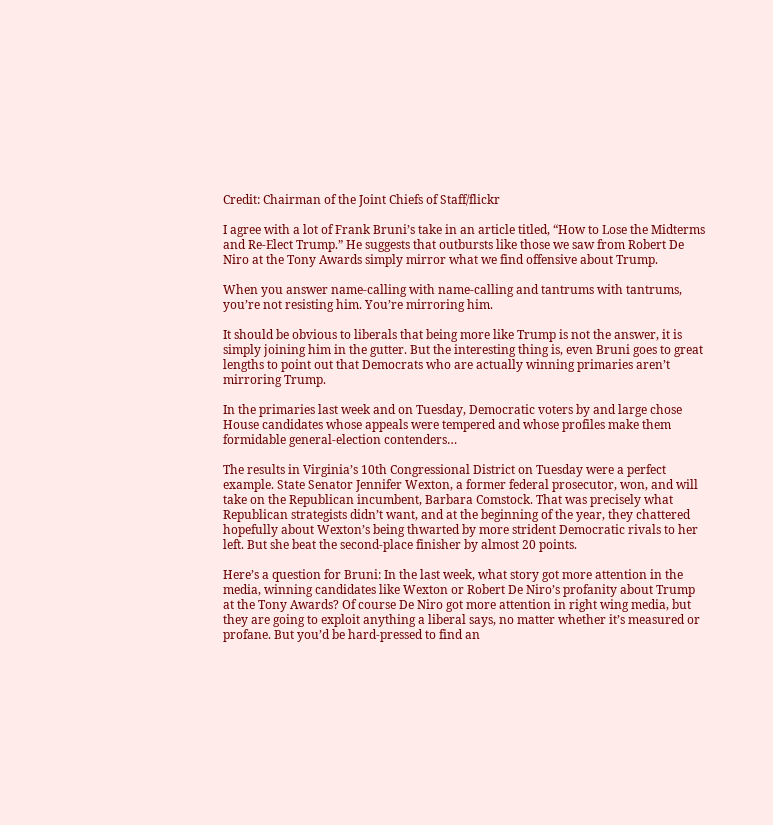Credit: Chairman of the Joint Chiefs of Staff/flickr

I agree with a lot of Frank Bruni’s take in an article titled, “How to Lose the Midterms and Re-Elect Trump.” He suggests that outbursts like those we saw from Robert De Niro at the Tony Awards simply mirror what we find offensive about Trump.

When you answer name-calling with name-calling and tantrums with tantrums, you’re not resisting him. You’re mirroring him.

It should be obvious to liberals that being more like Trump is not the answer, it is simply joining him in the gutter. But the interesting thing is, even Bruni goes to great lengths to point out that Democrats who are actually winning primaries aren’t mirroring Trump.

In the primaries last week and on Tuesday, Democratic voters by and large chose House candidates whose appeals were tempered and whose profiles make them formidable general-election contenders…

The results in Virginia’s 10th Congressional District on Tuesday were a perfect example. State Senator Jennifer Wexton, a former federal prosecutor, won, and will take on the Republican incumbent, Barbara Comstock. That was precisely what Republican strategists didn’t want, and at the beginning of the year, they chattered hopefully about Wexton’s being thwarted by more strident Democratic rivals to her left. But she beat the second-place finisher by almost 20 points.

Here’s a question for Bruni: In the last week, what story got more attention in the media, winning candidates like Wexton or Robert De Niro’s profanity about Trump at the Tony Awards? Of course De Niro got more attention in right wing media, but they are going to exploit anything a liberal says, no matter whether it’s measured or profane. But you’d be hard-pressed to find an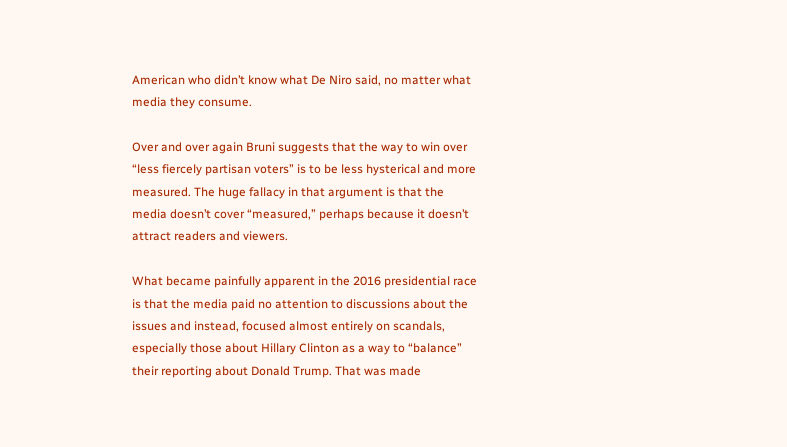American who didn’t know what De Niro said, no matter what media they consume.

Over and over again Bruni suggests that the way to win over “less fiercely partisan voters” is to be less hysterical and more measured. The huge fallacy in that argument is that the media doesn’t cover “measured,” perhaps because it doesn’t attract readers and viewers.

What became painfully apparent in the 2016 presidential race is that the media paid no attention to discussions about the issues and instead, focused almost entirely on scandals, especially those about Hillary Clinton as a way to “balance” their reporting about Donald Trump. That was made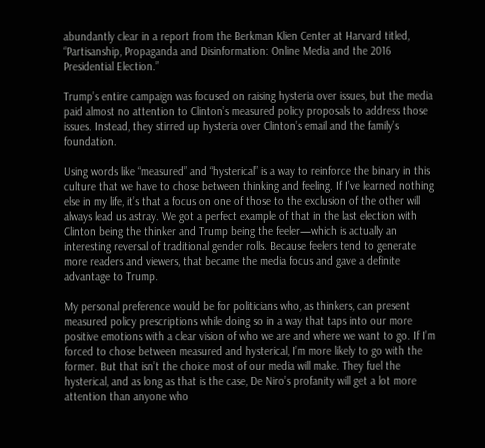abundantly clear in a report from the Berkman Klien Center at Harvard titled, “Partisanship, Propaganda and Disinformation: Online Media and the 2016 Presidential Election.”

Trump’s entire campaign was focused on raising hysteria over issues, but the media paid almost no attention to Clinton’s measured policy proposals to address those issues. Instead, they stirred up hysteria over Clinton’s email and the family’s foundation.

Using words like “measured” and “hysterical” is a way to reinforce the binary in this culture that we have to chose between thinking and feeling. If I’ve learned nothing else in my life, it’s that a focus on one of those to the exclusion of the other will always lead us astray. We got a perfect example of that in the last election with Clinton being the thinker and Trump being the feeler—which is actually an interesting reversal of traditional gender rolls. Because feelers tend to generate more readers and viewers, that became the media focus and gave a definite advantage to Trump.

My personal preference would be for politicians who, as thinkers, can present measured policy prescriptions while doing so in a way that taps into our more positive emotions with a clear vision of who we are and where we want to go. If I’m forced to chose between measured and hysterical, I’m more likely to go with the former. But that isn’t the choice most of our media will make. They fuel the hysterical, and as long as that is the case, De Niro’s profanity will get a lot more attention than anyone who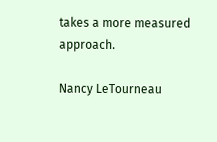takes a more measured approach.

Nancy LeTourneau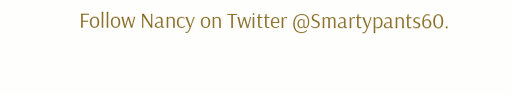Follow Nancy on Twitter @Smartypants60.